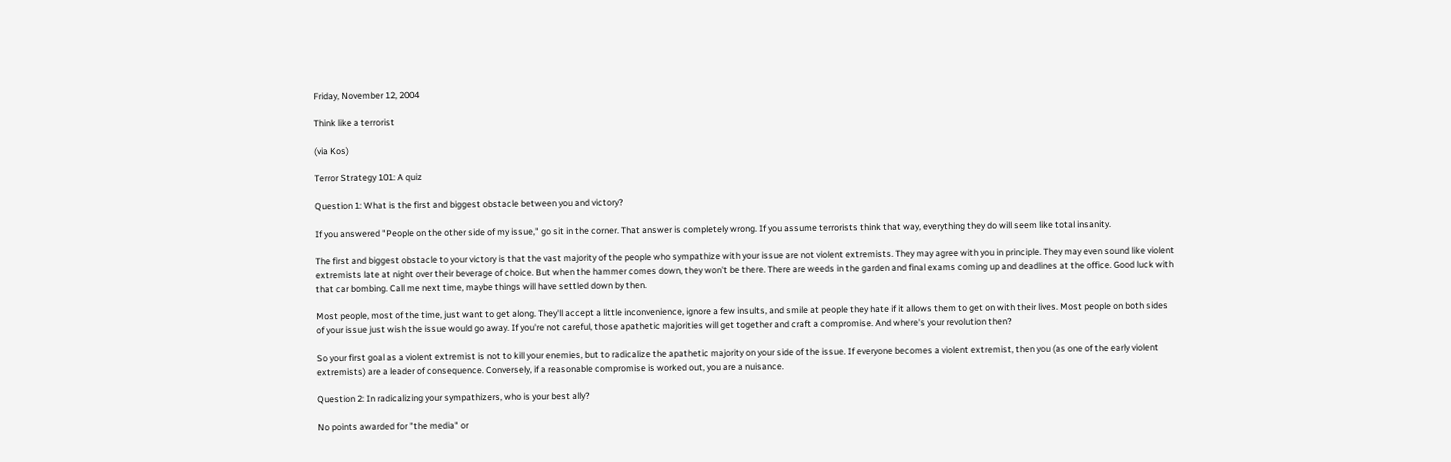Friday, November 12, 2004

Think like a terrorist

(via Kos)

Terror Strategy 101: A quiz

Question 1: What is the first and biggest obstacle between you and victory?

If you answered "People on the other side of my issue," go sit in the corner. That answer is completely wrong. If you assume terrorists think that way, everything they do will seem like total insanity.

The first and biggest obstacle to your victory is that the vast majority of the people who sympathize with your issue are not violent extremists. They may agree with you in principle. They may even sound like violent extremists late at night over their beverage of choice. But when the hammer comes down, they won't be there. There are weeds in the garden and final exams coming up and deadlines at the office. Good luck with that car bombing. Call me next time, maybe things will have settled down by then.

Most people, most of the time, just want to get along. They'll accept a little inconvenience, ignore a few insults, and smile at people they hate if it allows them to get on with their lives. Most people on both sides of your issue just wish the issue would go away. If you're not careful, those apathetic majorities will get together and craft a compromise. And where's your revolution then?

So your first goal as a violent extremist is not to kill your enemies, but to radicalize the apathetic majority on your side of the issue. If everyone becomes a violent extremist, then you (as one of the early violent extremists) are a leader of consequence. Conversely, if a reasonable compromise is worked out, you are a nuisance.

Question 2: In radicalizing your sympathizers, who is your best ally?

No points awarded for "the media" or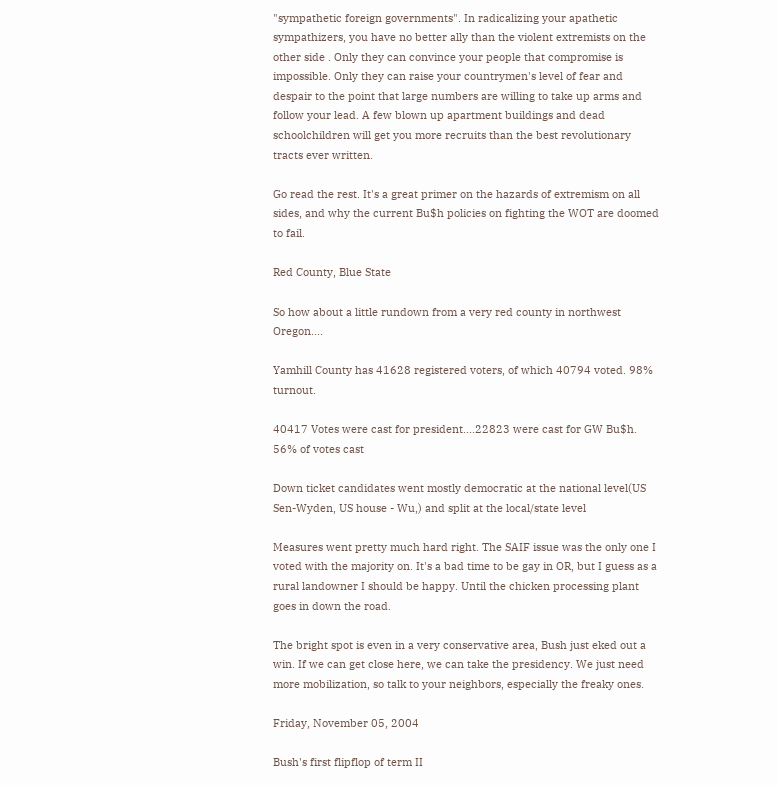"sympathetic foreign governments". In radicalizing your apathetic sympathizers, you have no better ally than the violent extremists on the other side . Only they can convince your people that compromise is impossible. Only they can raise your countrymen's level of fear and despair to the point that large numbers are willing to take up arms and follow your lead. A few blown up apartment buildings and dead schoolchildren will get you more recruits than the best revolutionary tracts ever written.

Go read the rest. It's a great primer on the hazards of extremism on all sides, and why the current Bu$h policies on fighting the WOT are doomed to fail.

Red County, Blue State

So how about a little rundown from a very red county in northwest Oregon....

Yamhill County has 41628 registered voters, of which 40794 voted. 98% turnout.

40417 Votes were cast for president....22823 were cast for GW Bu$h. 56% of votes cast

Down ticket candidates went mostly democratic at the national level(US Sen-Wyden, US house - Wu,) and split at the local/state level

Measures went pretty much hard right. The SAIF issue was the only one I voted with the majority on. It's a bad time to be gay in OR, but I guess as a rural landowner I should be happy. Until the chicken processing plant goes in down the road.

The bright spot is even in a very conservative area, Bush just eked out a win. If we can get close here, we can take the presidency. We just need more mobilization, so talk to your neighbors, especially the freaky ones.

Friday, November 05, 2004

Bush's first flipflop of term II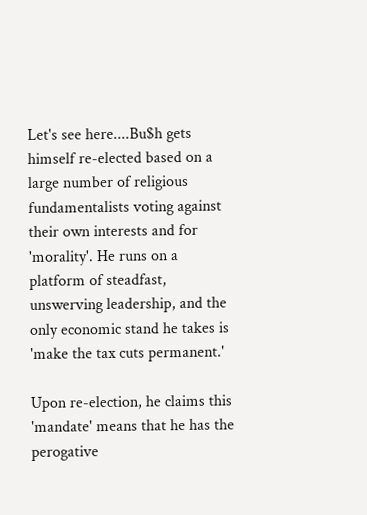Let's see here....Bu$h gets himself re-elected based on a large number of religious fundamentalists voting against their own interests and for 'morality'. He runs on a platform of steadfast, unswerving leadership, and the only economic stand he takes is 'make the tax cuts permanent.'

Upon re-election, he claims this 'mandate' means that he has the perogative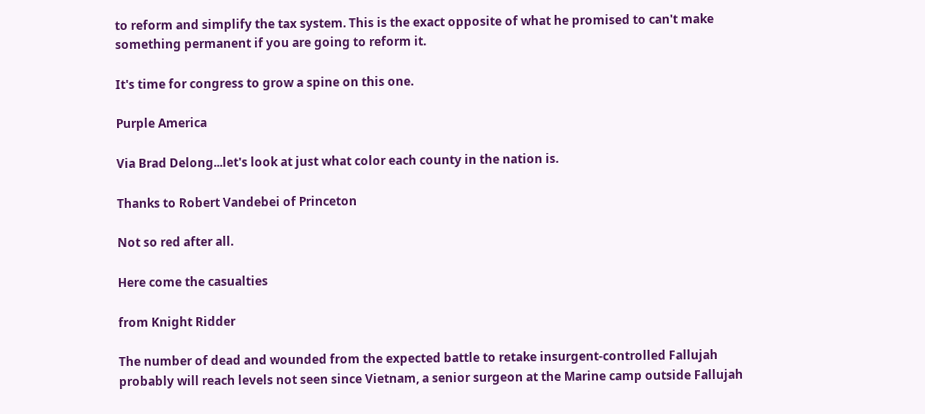to reform and simplify the tax system. This is the exact opposite of what he promised to can't make something permanent if you are going to reform it.

It's time for congress to grow a spine on this one.

Purple America

Via Brad Delong...let's look at just what color each county in the nation is.

Thanks to Robert Vandebei of Princeton

Not so red after all.

Here come the casualties

from Knight Ridder

The number of dead and wounded from the expected battle to retake insurgent-controlled Fallujah probably will reach levels not seen since Vietnam, a senior surgeon at the Marine camp outside Fallujah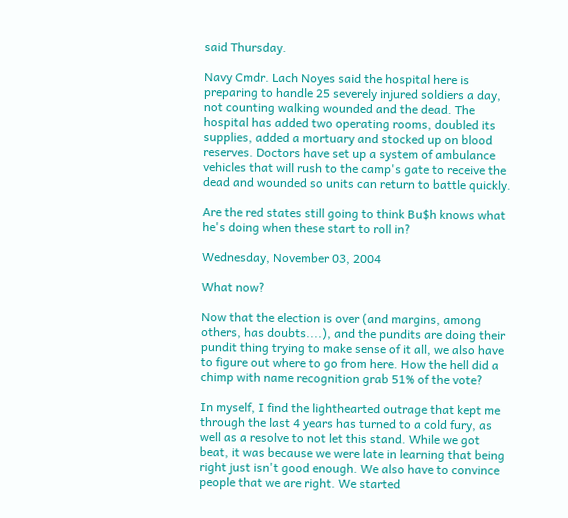said Thursday.

Navy Cmdr. Lach Noyes said the hospital here is preparing to handle 25 severely injured soldiers a day, not counting walking wounded and the dead. The hospital has added two operating rooms, doubled its supplies, added a mortuary and stocked up on blood reserves. Doctors have set up a system of ambulance vehicles that will rush to the camp's gate to receive the dead and wounded so units can return to battle quickly.

Are the red states still going to think Bu$h knows what he's doing when these start to roll in?

Wednesday, November 03, 2004

What now?

Now that the election is over (and margins, among others, has doubts....), and the pundits are doing their pundit thing trying to make sense of it all, we also have to figure out where to go from here. How the hell did a chimp with name recognition grab 51% of the vote?

In myself, I find the lighthearted outrage that kept me through the last 4 years has turned to a cold fury, as well as a resolve to not let this stand. While we got beat, it was because we were late in learning that being right just isn't good enough. We also have to convince people that we are right. We started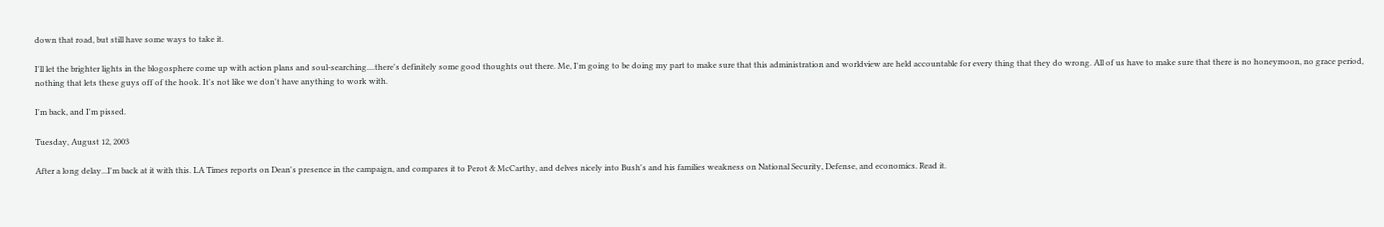down that road, but still have some ways to take it.

I'll let the brighter lights in the blogosphere come up with action plans and soul-searching....there's definitely some good thoughts out there. Me, I'm going to be doing my part to make sure that this administration and worldview are held accountable for every thing that they do wrong. All of us have to make sure that there is no honeymoon, no grace period, nothing that lets these guys off of the hook. It's not like we don't have anything to work with.

I'm back, and I'm pissed.

Tuesday, August 12, 2003

After a long delay...I'm back at it with this. LA Times reports on Dean's presence in the campaign, and compares it to Perot & McCarthy, and delves nicely into Bush's and his families weakness on National Security, Defense, and economics. Read it.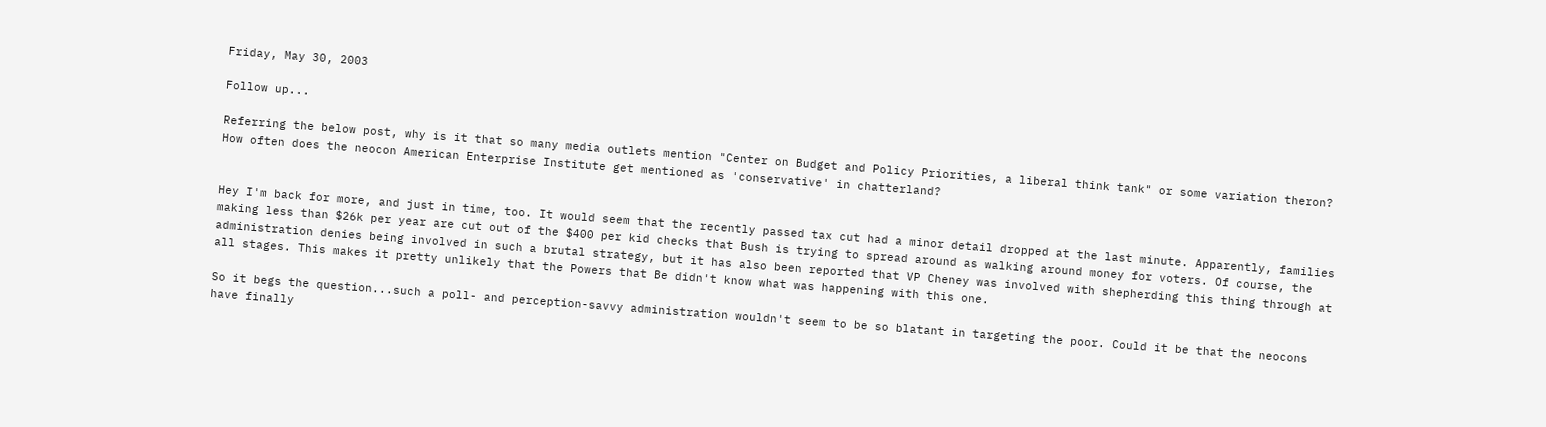Friday, May 30, 2003

Follow up...

Referring the below post, why is it that so many media outlets mention "Center on Budget and Policy Priorities, a liberal think tank" or some variation theron? How often does the neocon American Enterprise Institute get mentioned as 'conservative' in chatterland?


Hey I'm back for more, and just in time, too. It would seem that the recently passed tax cut had a minor detail dropped at the last minute. Apparently, families making less than $26k per year are cut out of the $400 per kid checks that Bush is trying to spread around as walking around money for voters. Of course, the administration denies being involved in such a brutal strategy, but it has also been reported that VP Cheney was involved with shepherding this thing through at all stages. This makes it pretty unlikely that the Powers that Be didn't know what was happening with this one.

So it begs the question...such a poll- and perception-savvy administration wouldn't seem to be so blatant in targeting the poor. Could it be that the neocons have finally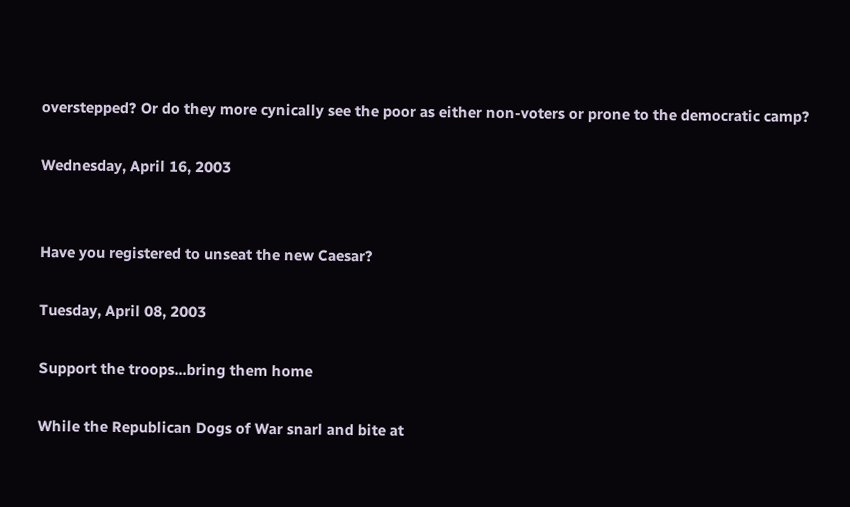overstepped? Or do they more cynically see the poor as either non-voters or prone to the democratic camp?

Wednesday, April 16, 2003


Have you registered to unseat the new Caesar?

Tuesday, April 08, 2003

Support the troops...bring them home

While the Republican Dogs of War snarl and bite at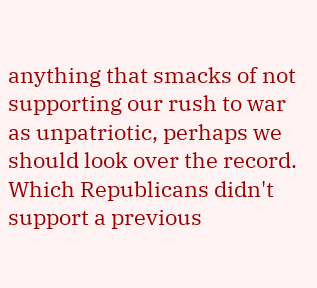anything that smacks of not supporting our rush to war as unpatriotic, perhaps we should look over the record. Which Republicans didn't support a previous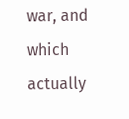war, and which actually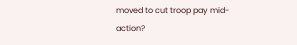moved to cut troop pay mid-action?